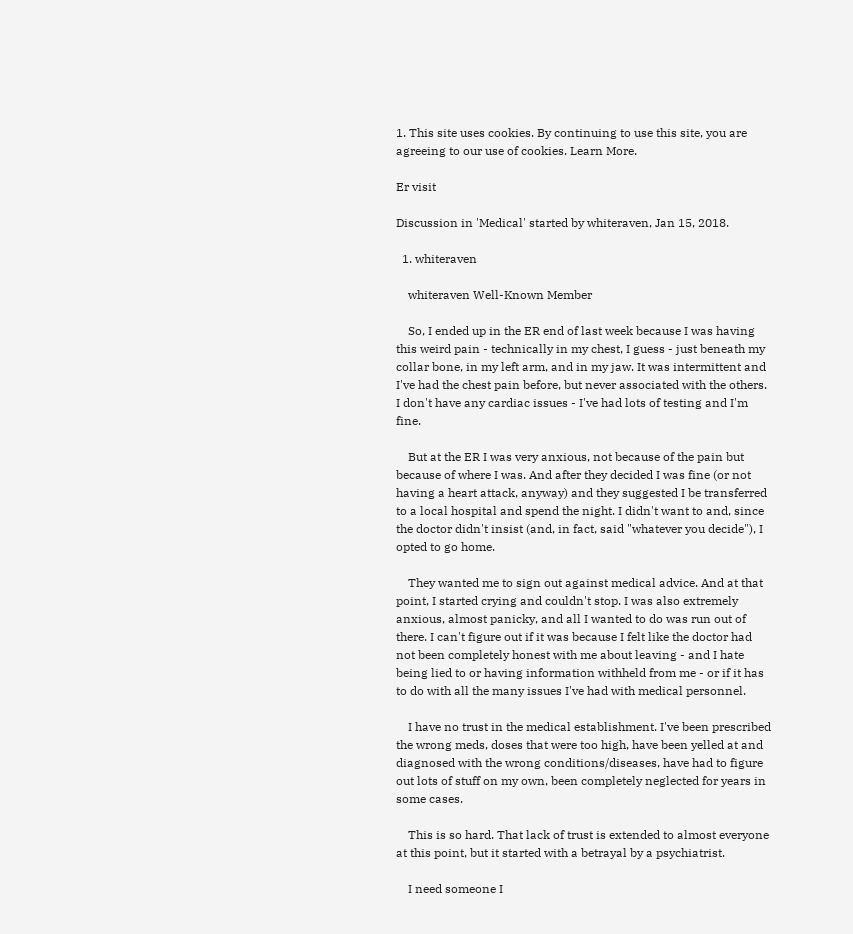1. This site uses cookies. By continuing to use this site, you are agreeing to our use of cookies. Learn More.

Er visit

Discussion in 'Medical' started by whiteraven, Jan 15, 2018.

  1. whiteraven

    whiteraven Well-Known Member

    So, I ended up in the ER end of last week because I was having this weird pain - technically in my chest, I guess - just beneath my collar bone, in my left arm, and in my jaw. It was intermittent and I've had the chest pain before, but never associated with the others. I don't have any cardiac issues - I've had lots of testing and I'm fine.

    But at the ER I was very anxious, not because of the pain but because of where I was. And after they decided I was fine (or not having a heart attack, anyway) and they suggested I be transferred to a local hospital and spend the night. I didn't want to and, since the doctor didn't insist (and, in fact, said "whatever you decide"), I opted to go home.

    They wanted me to sign out against medical advice. And at that point, I started crying and couldn't stop. I was also extremely anxious, almost panicky, and all I wanted to do was run out of there. I can't figure out if it was because I felt like the doctor had not been completely honest with me about leaving - and I hate being lied to or having information withheld from me - or if it has to do with all the many issues I've had with medical personnel.

    I have no trust in the medical establishment. I've been prescribed the wrong meds, doses that were too high, have been yelled at and diagnosed with the wrong conditions/diseases, have had to figure out lots of stuff on my own, been completely neglected for years in some cases.

    This is so hard. That lack of trust is extended to almost everyone at this point, but it started with a betrayal by a psychiatrist.

    I need someone I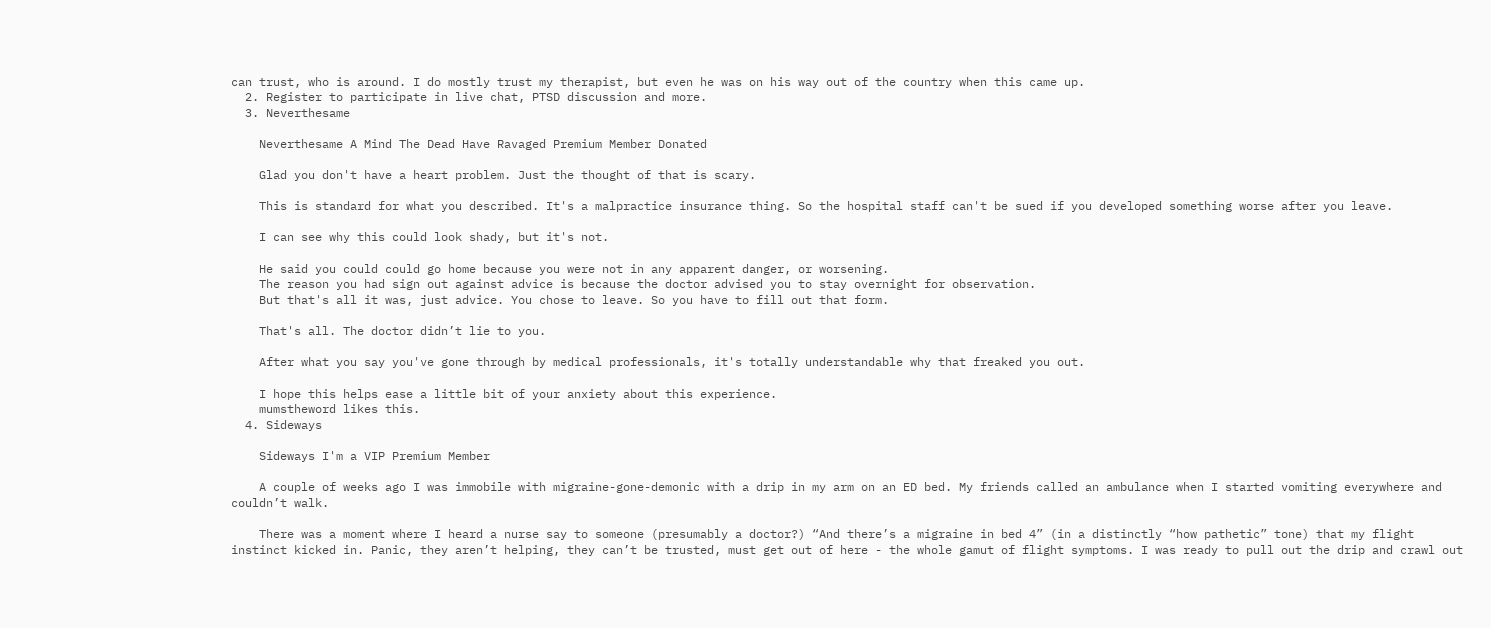can trust, who is around. I do mostly trust my therapist, but even he was on his way out of the country when this came up.
  2. Register to participate in live chat, PTSD discussion and more.
  3. Neverthesame

    Neverthesame A Mind The Dead Have Ravaged Premium Member Donated

    Glad you don't have a heart problem. Just the thought of that is scary.

    This is standard for what you described. It's a malpractice insurance thing. So the hospital staff can't be sued if you developed something worse after you leave.

    I can see why this could look shady, but it's not.

    He said you could could go home because you were not in any apparent danger, or worsening.
    The reason you had sign out against advice is because the doctor advised you to stay overnight for observation.
    But that's all it was, just advice. You chose to leave. So you have to fill out that form.

    That's all. The doctor didn’t lie to you.

    After what you say you've gone through by medical professionals, it's totally understandable why that freaked you out.

    I hope this helps ease a little bit of your anxiety about this experience.
    mumstheword likes this.
  4. Sideways

    Sideways I'm a VIP Premium Member

    A couple of weeks ago I was immobile with migraine-gone-demonic with a drip in my arm on an ED bed. My friends called an ambulance when I started vomiting everywhere and couldn’t walk.

    There was a moment where I heard a nurse say to someone (presumably a doctor?) “And there’s a migraine in bed 4” (in a distinctly “how pathetic” tone) that my flight instinct kicked in. Panic, they aren’t helping, they can’t be trusted, must get out of here - the whole gamut of flight symptoms. I was ready to pull out the drip and crawl out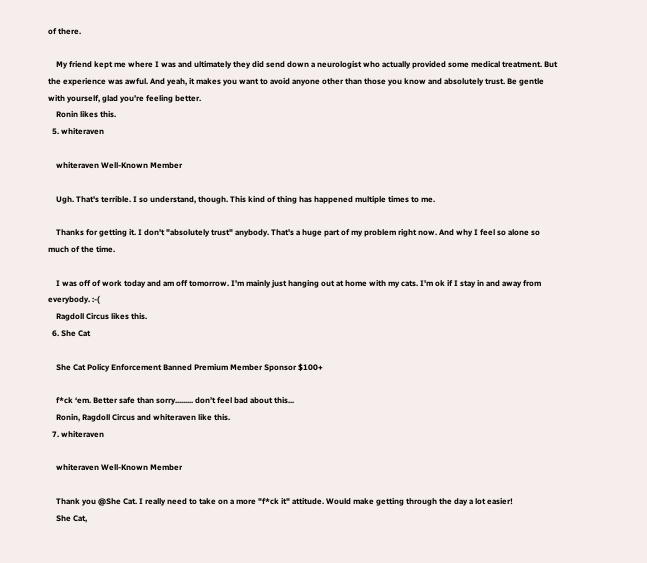of there.

    My friend kept me where I was and ultimately they did send down a neurologist who actually provided some medical treatment. But the experience was awful. And yeah, it makes you want to avoid anyone other than those you know and absolutely trust. Be gentle with yourself, glad you’re feeling better.
    Ronin likes this.
  5. whiteraven

    whiteraven Well-Known Member

    Ugh. That's terrible. I so understand, though. This kind of thing has happened multiple times to me.

    Thanks for getting it. I don't "absolutely trust" anybody. That's a huge part of my problem right now. And why I feel so alone so much of the time.

    I was off of work today and am off tomorrow. I'm mainly just hanging out at home with my cats. I'm ok if I stay in and away from everybody. :-(
    Ragdoll Circus likes this.
  6. She Cat

    She Cat Policy Enforcement Banned Premium Member Sponsor $100+

    f*ck ‘em. Better safe than sorry......... don’t feel bad about this...
    Ronin, Ragdoll Circus and whiteraven like this.
  7. whiteraven

    whiteraven Well-Known Member

    Thank you @She Cat. I really need to take on a more "f*ck it" attitude. Would make getting through the day a lot easier!
    She Cat,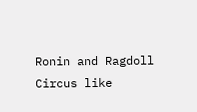Ronin and Ragdoll Circus like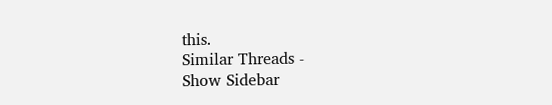this.
Similar Threads -
Show Sidebar